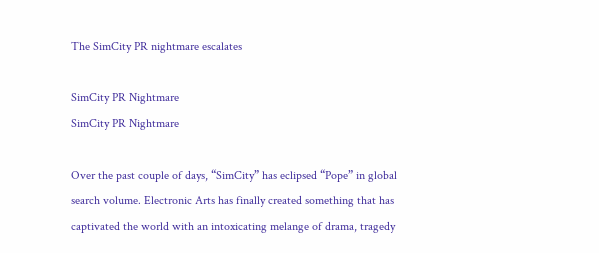The SimCity PR nightmare escalates

SimCity PR Nightmare
SimCity PR Nightmare

Over the past couple of days, “SimCity” has eclipsed “Pope” in global search volume. Electronic Arts has finally created something that has captivated the world with an intoxicating melange of drama, tragedy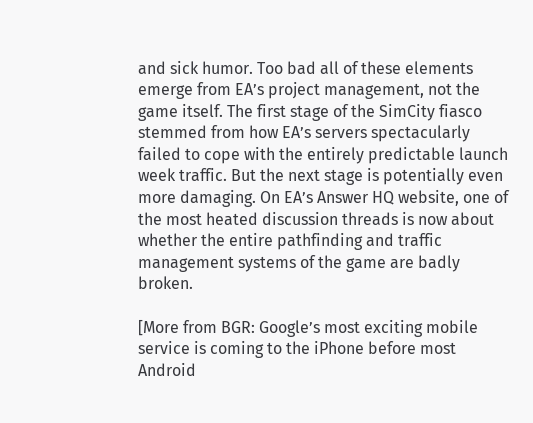and sick humor. Too bad all of these elements emerge from EA’s project management, not the game itself. The first stage of the SimCity fiasco stemmed from how EA’s servers spectacularly failed to cope with the entirely predictable launch week traffic. But the next stage is potentially even more damaging. On EA’s Answer HQ website, one of the most heated discussion threads is now about whether the entire pathfinding and traffic management systems of the game are badly broken.

[More from BGR: Google’s most exciting mobile service is coming to the iPhone before most Android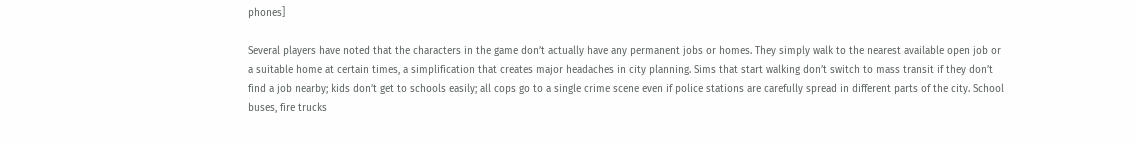phones]

Several players have noted that the characters in the game don’t actually have any permanent jobs or homes. They simply walk to the nearest available open job or a suitable home at certain times, a simplification that creates major headaches in city planning. Sims that start walking don’t switch to mass transit if they don’t find a job nearby; kids don’t get to schools easily; all cops go to a single crime scene even if police stations are carefully spread in different parts of the city. School buses, fire trucks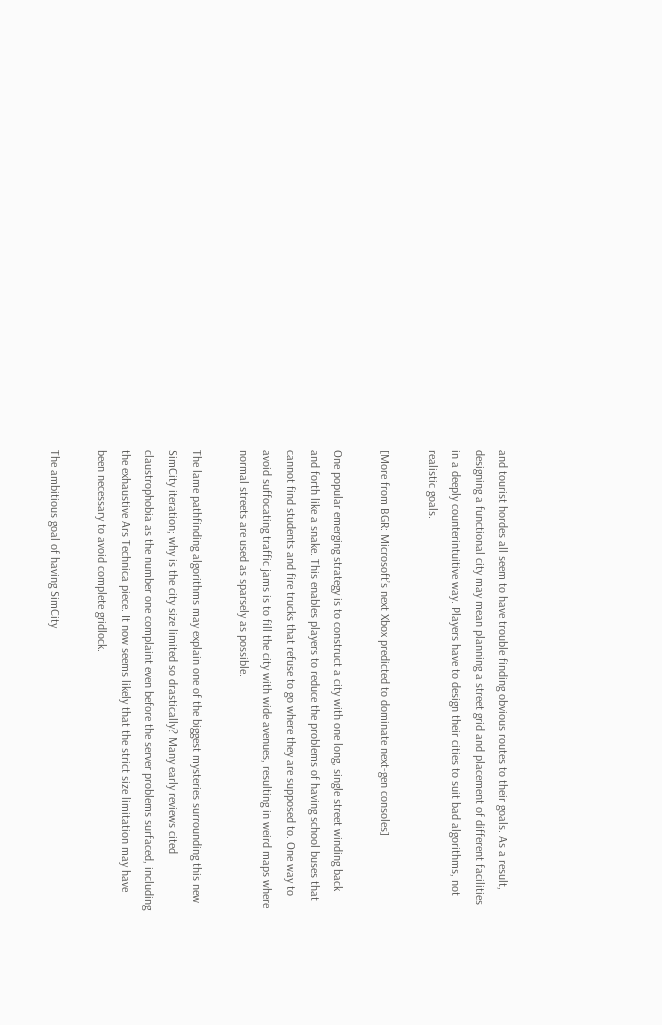and tourist hordes all seem to have trouble finding obvious routes to their goals. As a result, designing a functional city may mean planning a street grid and placement of different facilities in a deeply counterintuitive way. Players have to design their cities to suit bad algorithms, not realistic goals.

[More from BGR: Microsoft’s next Xbox predicted to dominate next-gen consoles]

One popular emerging strategy is to construct a city with one long, single street winding back and forth like a snake. This enables players to reduce the problems of having school buses that cannot find students and fire trucks that refuse to go where they are supposed to. One way to avoid suffocating traffic jams is to fill the city with wide avenues, resulting in weird maps where normal streets are used as sparsely as possible.

The lame pathfinding algorithms may explain one of the biggest mysteries surrounding this new SimCity iteration; why is the city size limited so drastically? Many early reviews cited claustrophobia as the number one complaint even before the server problems surfaced, including the exhaustive Ars Technica piece. It now seems likely that the strict size limitation may have been necessary to avoid complete gridlock.

The ambitious goal of having SimCity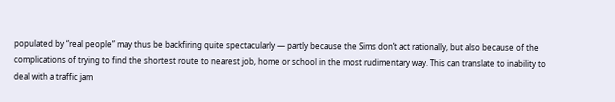populated by “real people” may thus be backfiring quite spectacularly — partly because the Sims don’t act rationally, but also because of the complications of trying to find the shortest route to nearest job, home or school in the most rudimentary way. This can translate to inability to deal with a traffic jam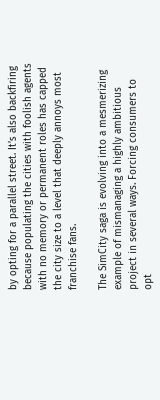by opting for a parallel street. It’s also backfiring because populating the cities with foolish agents with no memory or permanent roles has capped the city size to a level that deeply annoys most franchise fans.

The SimCity saga is evolving into a mesmerizing example of mismanaging a highly ambitious project in several ways. Forcing consumers to opt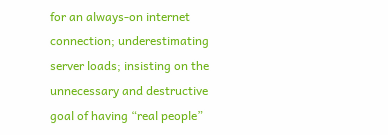for an always-on internet connection; underestimating server loads; insisting on the unnecessary and destructive goal of having “real people”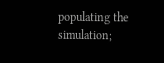populating the simulation;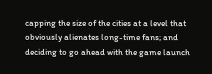capping the size of the cities at a level that obviously alienates long-time fans; and deciding to go ahead with the game launch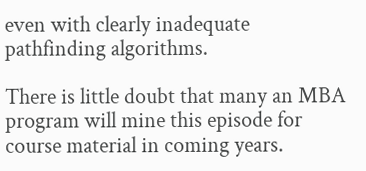even with clearly inadequate pathfinding algorithms.

There is little doubt that many an MBA program will mine this episode for course material in coming years.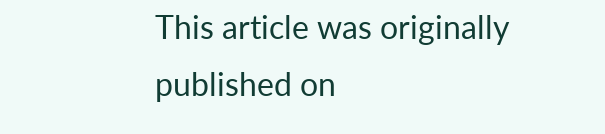This article was originally published on